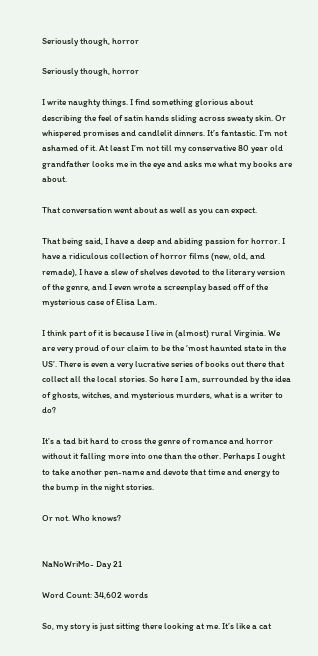Seriously though, horror

Seriously though, horror

I write naughty things. I find something glorious about describing the feel of satin hands sliding across sweaty skin. Or whispered promises and candlelit dinners. It’s fantastic. I’m not ashamed of it. At least I’m not till my conservative 80 year old grandfather looks me in the eye and asks me what my books are about.

That conversation went about as well as you can expect.

That being said, I have a deep and abiding passion for horror. I have a ridiculous collection of horror films (new, old, and remade), I have a slew of shelves devoted to the literary version of the genre, and I even wrote a screenplay based off of the mysterious case of Elisa Lam.

I think part of it is because I live in (almost) rural Virginia. We are very proud of our claim to be the ‘most haunted state in the US’. There is even a very lucrative series of books out there that collect all the local stories. So here I am, surrounded by the idea of ghosts, witches, and mysterious murders, what is a writer to do?

It’s a tad bit hard to cross the genre of romance and horror without it falling more into one than the other. Perhaps I ought to take another pen-name and devote that time and energy to the bump in the night stories.

Or not. Who knows?


NaNoWriMo- Day 21

Word Count: 34,602 words

So, my story is just sitting there looking at me. It’s like a cat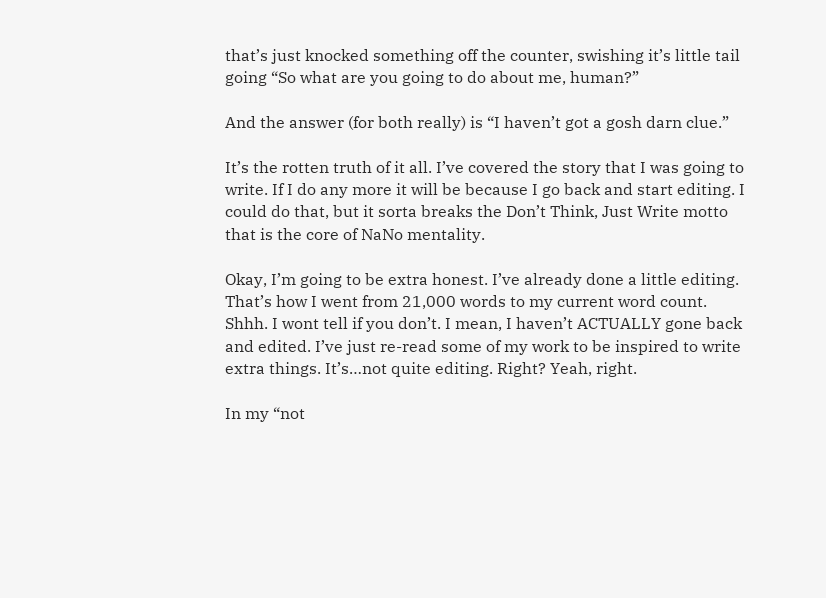that’s just knocked something off the counter, swishing it’s little tail going “So what are you going to do about me, human?”

And the answer (for both really) is “I haven’t got a gosh darn clue.”

It’s the rotten truth of it all. I’ve covered the story that I was going to write. If I do any more it will be because I go back and start editing. I could do that, but it sorta breaks the Don’t Think, Just Write motto that is the core of NaNo mentality.

Okay, I’m going to be extra honest. I’ve already done a little editing. That’s how I went from 21,000 words to my current word count. Shhh. I wont tell if you don’t. I mean, I haven’t ACTUALLY gone back and edited. I’ve just re-read some of my work to be inspired to write extra things. It’s…not quite editing. Right? Yeah, right.

In my “not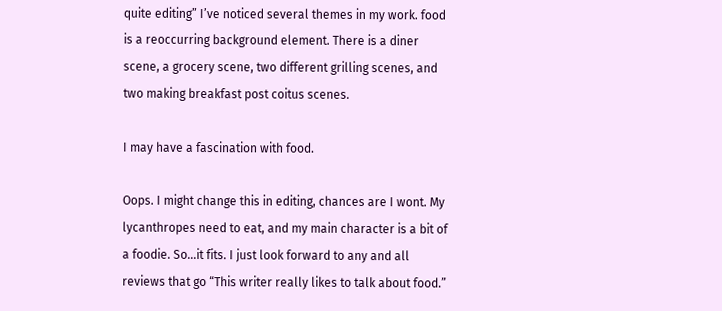quite editing” I’ve noticed several themes in my work. food is a reoccurring background element. There is a diner scene, a grocery scene, two different grilling scenes, and two making breakfast post coitus scenes.

I may have a fascination with food.

Oops. I might change this in editing, chances are I wont. My lycanthropes need to eat, and my main character is a bit of a foodie. So…it fits. I just look forward to any and all reviews that go “This writer really likes to talk about food.”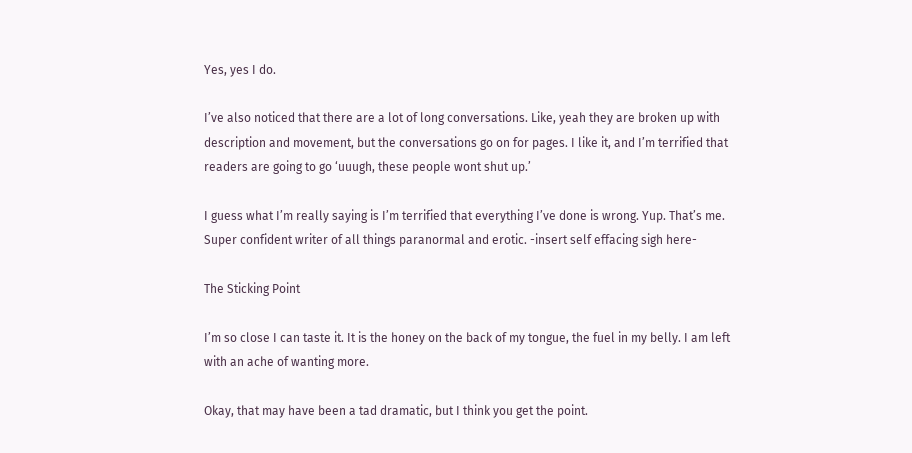Yes, yes I do.

I’ve also noticed that there are a lot of long conversations. Like, yeah they are broken up with description and movement, but the conversations go on for pages. I like it, and I’m terrified that readers are going to go ‘uuugh, these people wont shut up.’

I guess what I’m really saying is I’m terrified that everything I’ve done is wrong. Yup. That’s me. Super confident writer of all things paranormal and erotic. -insert self effacing sigh here-

The Sticking Point

I’m so close I can taste it. It is the honey on the back of my tongue, the fuel in my belly. I am left with an ache of wanting more.

Okay, that may have been a tad dramatic, but I think you get the point.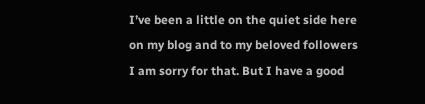I’ve been a little on the quiet side here on my blog and to my beloved followers I am sorry for that. But I have a good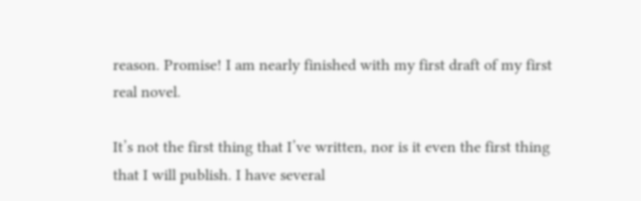reason. Promise! I am nearly finished with my first draft of my first real novel.

It’s not the first thing that I’ve written, nor is it even the first thing that I will publish. I have several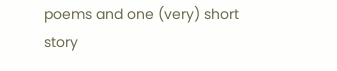poems and one (very) short story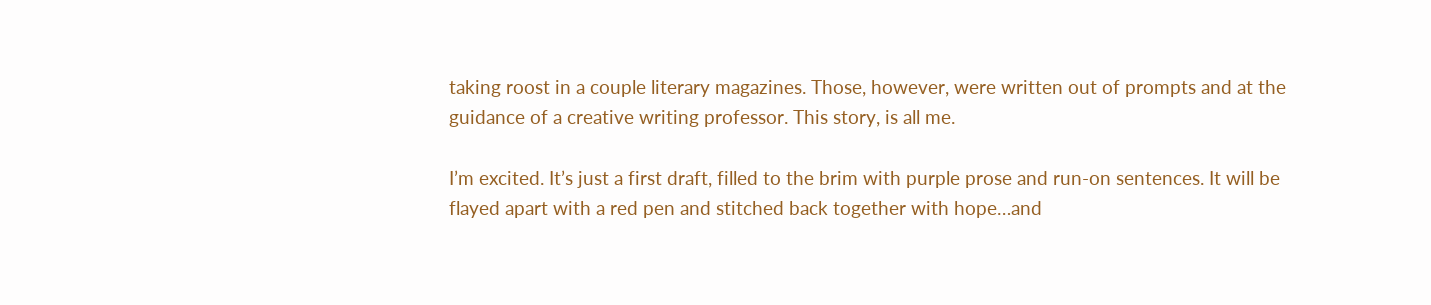taking roost in a couple literary magazines. Those, however, were written out of prompts and at the guidance of a creative writing professor. This story, is all me.

I’m excited. It’s just a first draft, filled to the brim with purple prose and run-on sentences. It will be flayed apart with a red pen and stitched back together with hope…and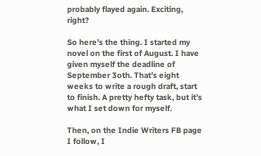probably flayed again. Exciting, right?

So here’s the thing. I started my novel on the first of August. I have given myself the deadline of September 3oth. That’s eight weeks to write a rough draft, start to finish. A pretty hefty task, but it’s what I set down for myself.

Then, on the Indie Writers FB page I follow, I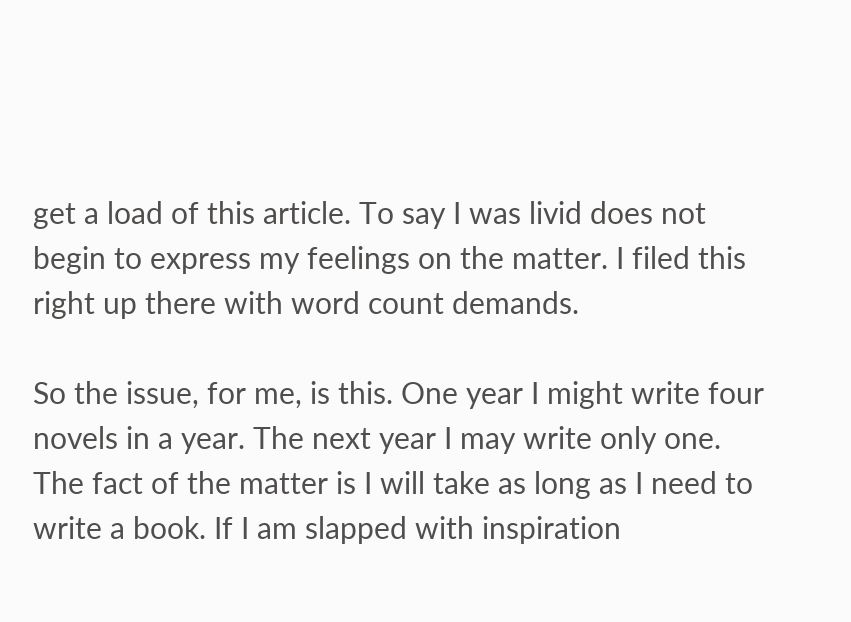get a load of this article. To say I was livid does not begin to express my feelings on the matter. I filed this right up there with word count demands.

So the issue, for me, is this. One year I might write four novels in a year. The next year I may write only one. The fact of the matter is I will take as long as I need to write a book. If I am slapped with inspiration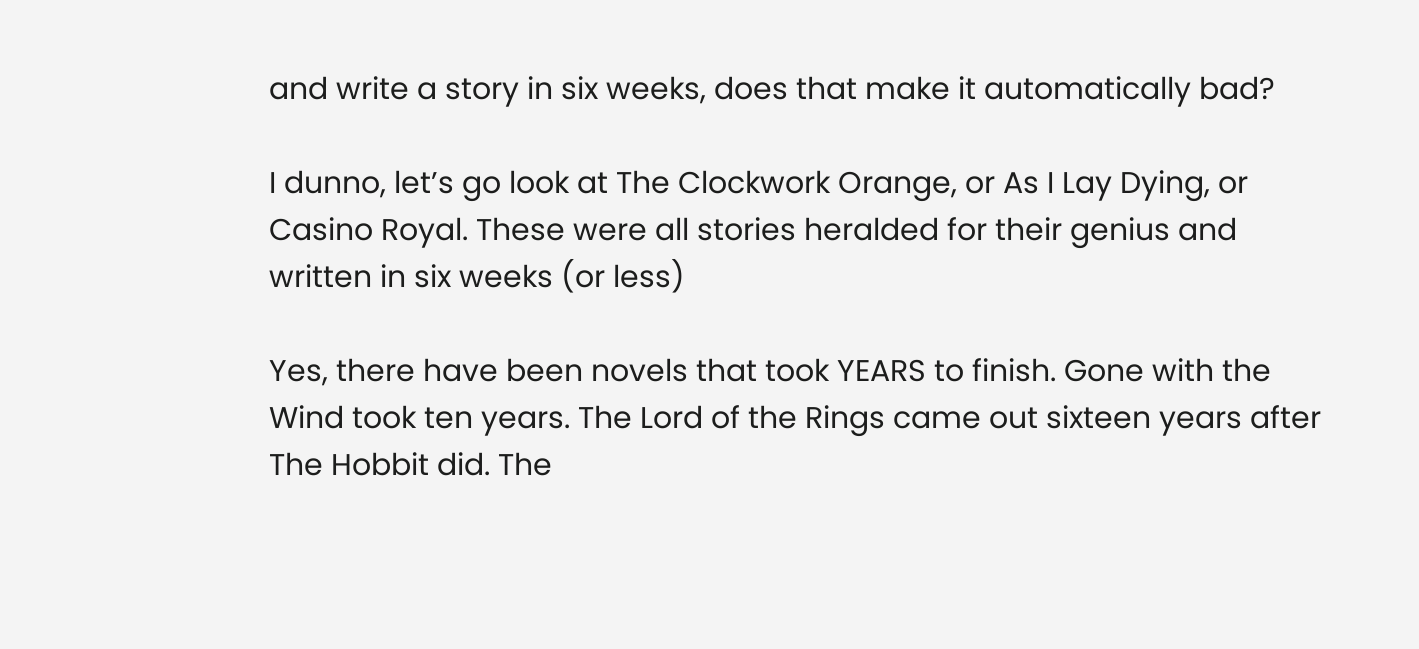and write a story in six weeks, does that make it automatically bad?

I dunno, let’s go look at The Clockwork Orange, or As I Lay Dying, or Casino Royal. These were all stories heralded for their genius and written in six weeks (or less)

Yes, there have been novels that took YEARS to finish. Gone with the Wind took ten years. The Lord of the Rings came out sixteen years after The Hobbit did. The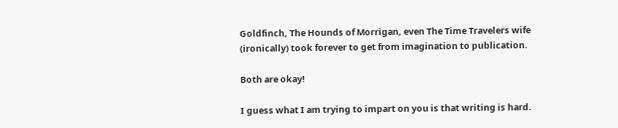Goldfinch, The Hounds of Morrigan, even The Time Travelers wife (ironically) took forever to get from imagination to publication.

Both are okay!

I guess what I am trying to impart on you is that writing is hard.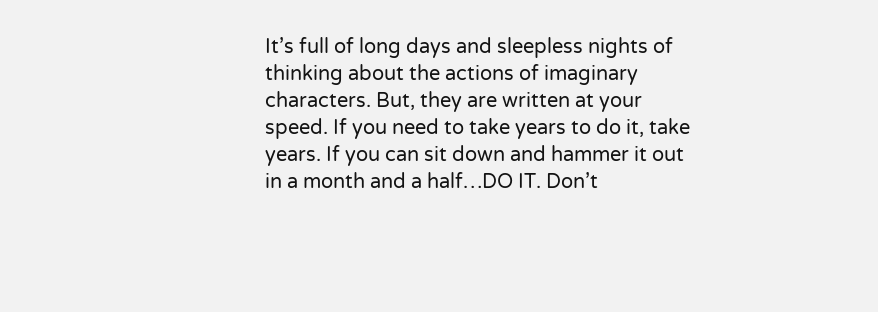It’s full of long days and sleepless nights of thinking about the actions of imaginary characters. But, they are written at your speed. If you need to take years to do it, take years. If you can sit down and hammer it out in a month and a half…DO IT. Don’t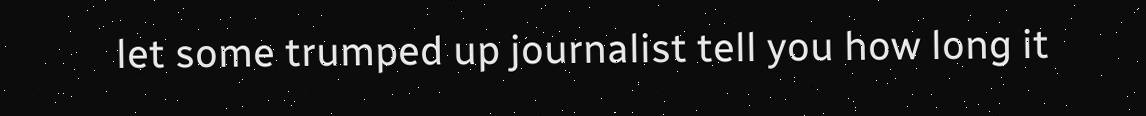let some trumped up journalist tell you how long it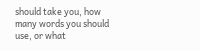should take you, how many words you should use, or what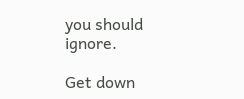you should ignore.

Get down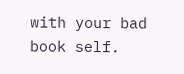with your bad book self.